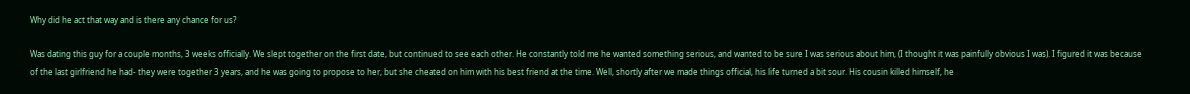Why did he act that way and is there any chance for us?

Was dating this guy for a couple months, 3 weeks officially. We slept together on the first date, but continued to see each other. He constantly told me he wanted something serious, and wanted to be sure I was serious about him, (I thought it was painfully obvious I was). I figured it was because of the last girlfriend he had- they were together 3 years, and he was going to propose to her, but she cheated on him with his best friend at the time. Well, shortly after we made things official, his life turned a bit sour. His cousin killed himself, he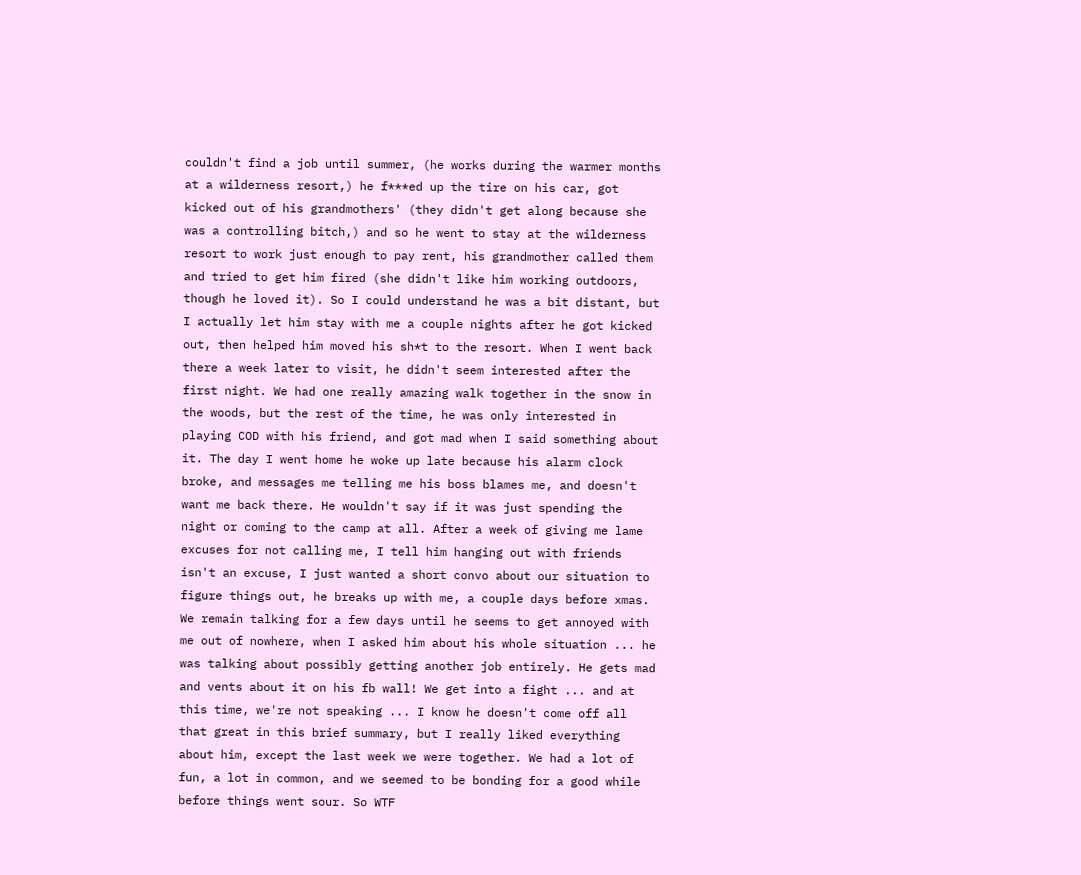couldn't find a job until summer, (he works during the warmer months at a wilderness resort,) he f***ed up the tire on his car, got kicked out of his grandmothers' (they didn't get along because she was a controlling bitch,) and so he went to stay at the wilderness resort to work just enough to pay rent, his grandmother called them and tried to get him fired (she didn't like him working outdoors, though he loved it). So I could understand he was a bit distant, but I actually let him stay with me a couple nights after he got kicked out, then helped him moved his sh*t to the resort. When I went back there a week later to visit, he didn't seem interested after the first night. We had one really amazing walk together in the snow in the woods, but the rest of the time, he was only interested in playing COD with his friend, and got mad when I said something about it. The day I went home he woke up late because his alarm clock broke, and messages me telling me his boss blames me, and doesn't want me back there. He wouldn't say if it was just spending the night or coming to the camp at all. After a week of giving me lame excuses for not calling me, I tell him hanging out with friends isn't an excuse, I just wanted a short convo about our situation to figure things out, he breaks up with me, a couple days before xmas. We remain talking for a few days until he seems to get annoyed with me out of nowhere, when I asked him about his whole situation ... he was talking about possibly getting another job entirely. He gets mad and vents about it on his fb wall! We get into a fight ... and at this time, we're not speaking ... I know he doesn't come off all that great in this brief summary, but I really liked everything about him, except the last week we were together. We had a lot of fun, a lot in common, and we seemed to be bonding for a good while before things went sour. So WTF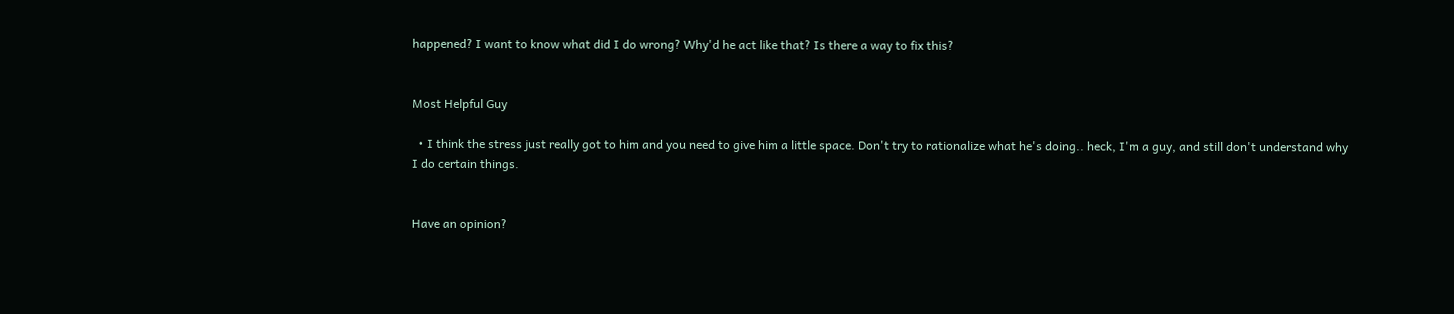happened? I want to know what did I do wrong? Why'd he act like that? Is there a way to fix this?


Most Helpful Guy

  • I think the stress just really got to him and you need to give him a little space. Don't try to rationalize what he's doing.. heck, I'm a guy, and still don't understand why I do certain things.


Have an opinion?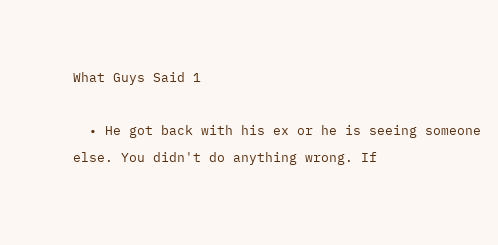What Guys Said 1

  • He got back with his ex or he is seeing someone else. You didn't do anything wrong. If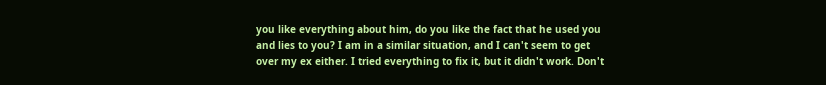you like everything about him, do you like the fact that he used you and lies to you? I am in a similar situation, and I can't seem to get over my ex either. I tried everything to fix it, but it didn't work. Don't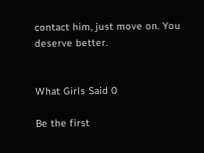contact him, just move on. You deserve better.


What Girls Said 0

Be the first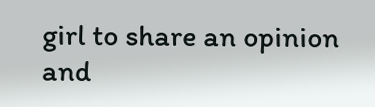girl to share an opinion
and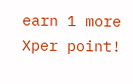earn 1 more Xper point!